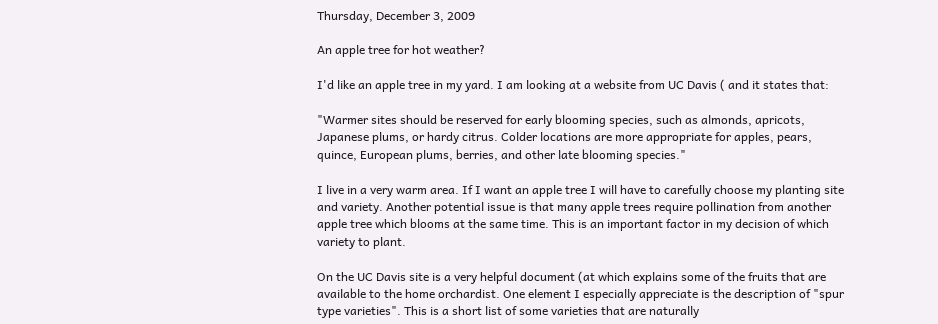Thursday, December 3, 2009

An apple tree for hot weather?

I'd like an apple tree in my yard. I am looking at a website from UC Davis ( and it states that:

"Warmer sites should be reserved for early blooming species, such as almonds, apricots, Japanese plums, or hardy citrus. Colder locations are more appropriate for apples, pears, quince, European plums, berries, and other late blooming species."

I live in a very warm area. If I want an apple tree I will have to carefully choose my planting site and variety. Another potential issue is that many apple trees require pollination from another apple tree which blooms at the same time. This is an important factor in my decision of which variety to plant.

On the UC Davis site is a very helpful document (at which explains some of the fruits that are available to the home orchardist. One element I especially appreciate is the description of "spur type varieties". This is a short list of some varieties that are naturally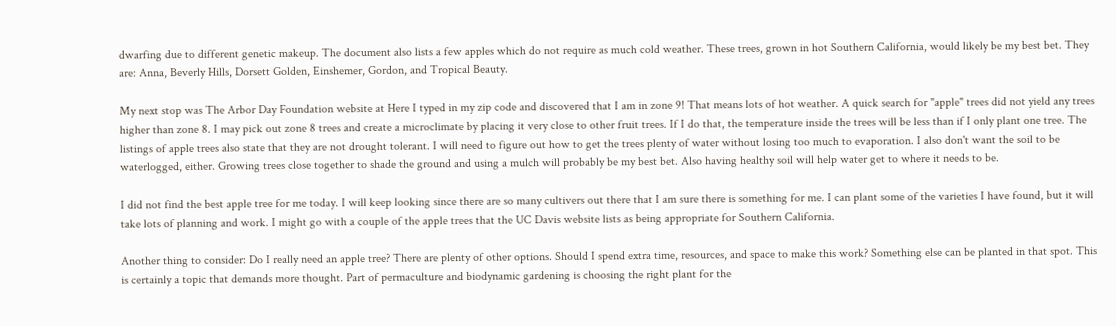dwarfing due to different genetic makeup. The document also lists a few apples which do not require as much cold weather. These trees, grown in hot Southern California, would likely be my best bet. They are: Anna, Beverly Hills, Dorsett Golden, Einshemer, Gordon, and Tropical Beauty.

My next stop was The Arbor Day Foundation website at Here I typed in my zip code and discovered that I am in zone 9! That means lots of hot weather. A quick search for "apple" trees did not yield any trees higher than zone 8. I may pick out zone 8 trees and create a microclimate by placing it very close to other fruit trees. If I do that, the temperature inside the trees will be less than if I only plant one tree. The listings of apple trees also state that they are not drought tolerant. I will need to figure out how to get the trees plenty of water without losing too much to evaporation. I also don't want the soil to be waterlogged, either. Growing trees close together to shade the ground and using a mulch will probably be my best bet. Also having healthy soil will help water get to where it needs to be.

I did not find the best apple tree for me today. I will keep looking since there are so many cultivers out there that I am sure there is something for me. I can plant some of the varieties I have found, but it will take lots of planning and work. I might go with a couple of the apple trees that the UC Davis website lists as being appropriate for Southern California.

Another thing to consider: Do I really need an apple tree? There are plenty of other options. Should I spend extra time, resources, and space to make this work? Something else can be planted in that spot. This is certainly a topic that demands more thought. Part of permaculture and biodynamic gardening is choosing the right plant for the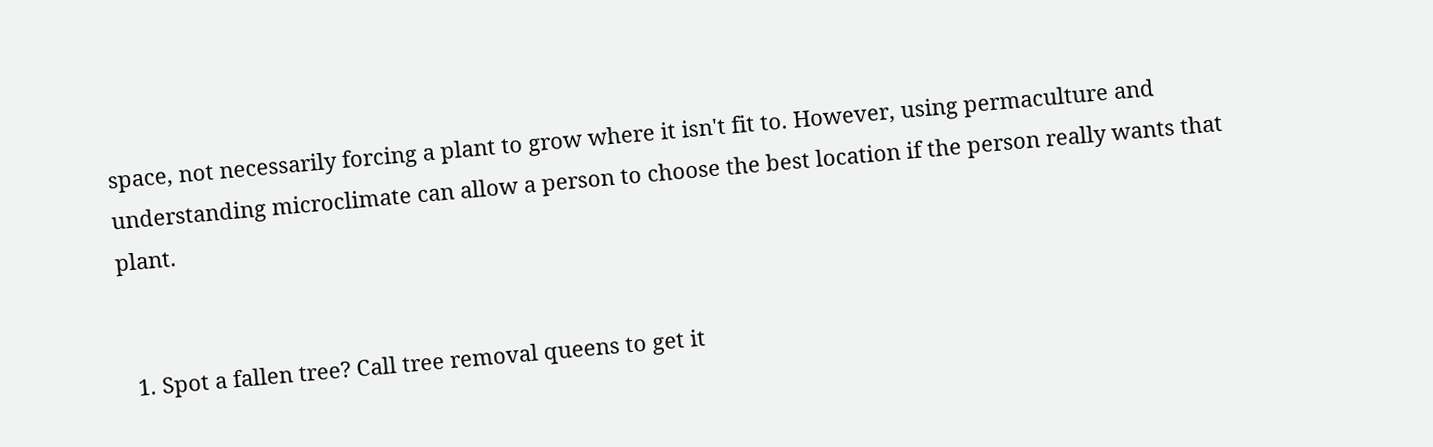space, not necessarily forcing a plant to grow where it isn't fit to. However, using permaculture and understanding microclimate can allow a person to choose the best location if the person really wants that plant.


  1. Spot a fallen tree? Call tree removal queens to get it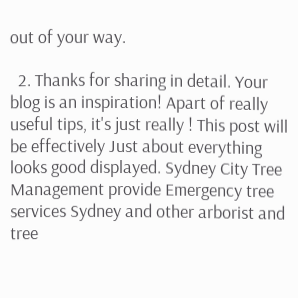out of your way.

  2. Thanks for sharing in detail. Your blog is an inspiration! Apart of really useful tips, it's just really ! This post will be effectively Just about everything looks good displayed. Sydney City Tree Management provide Emergency tree services Sydney and other arborist and tree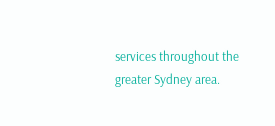services throughout the greater Sydney area.